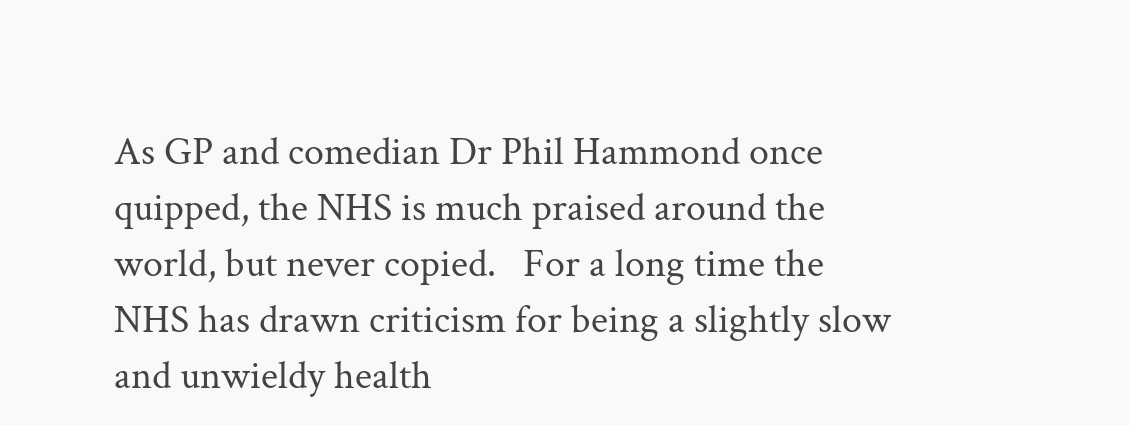As GP and comedian Dr Phil Hammond once quipped, the NHS is much praised around the world, but never copied.   For a long time the NHS has drawn criticism for being a slightly slow and unwieldy health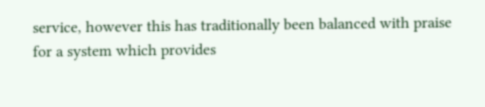service, however this has traditionally been balanced with praise for a system which provides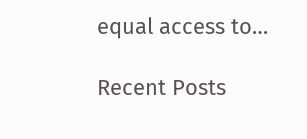equal access to…

Recent Posts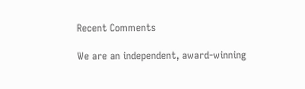Recent Comments

We are an independent, award-winning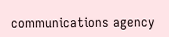communications agency